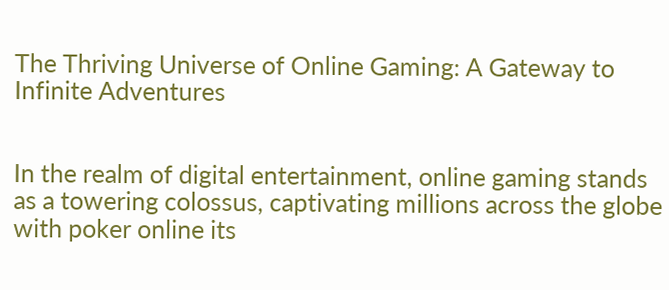The Thriving Universe of Online Gaming: A Gateway to Infinite Adventures


In the realm of digital entertainment, online gaming stands as a towering colossus, captivating millions across the globe with poker online its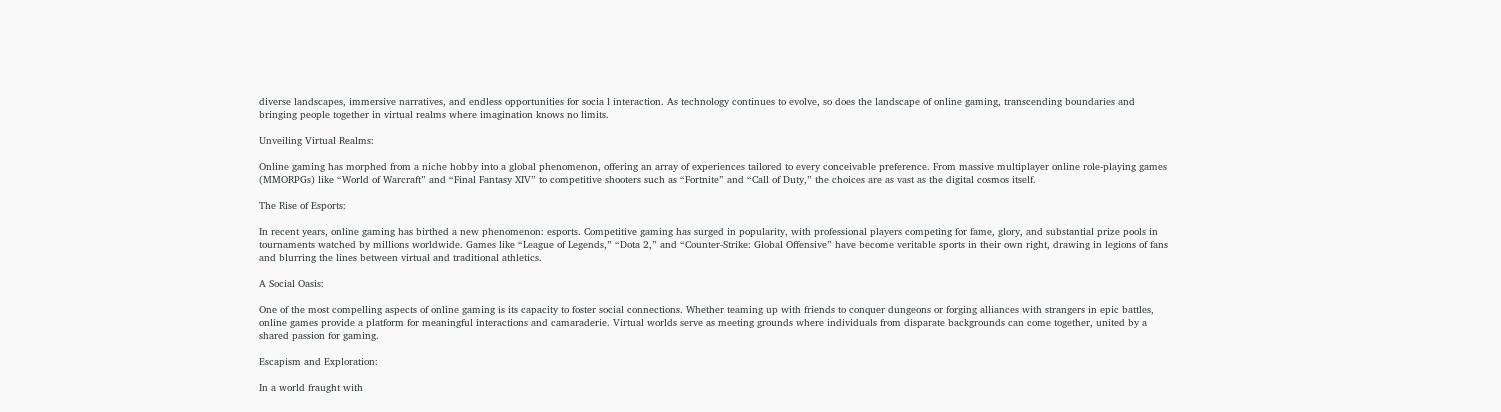diverse landscapes, immersive narratives, and endless opportunities for socia l interaction. As technology continues to evolve, so does the landscape of online gaming, transcending boundaries and bringing people together in virtual realms where imagination knows no limits.

Unveiling Virtual Realms:

Online gaming has morphed from a niche hobby into a global phenomenon, offering an array of experiences tailored to every conceivable preference. From massive multiplayer online role-playing games (MMORPGs) like “World of Warcraft” and “Final Fantasy XIV” to competitive shooters such as “Fortnite” and “Call of Duty,” the choices are as vast as the digital cosmos itself.

The Rise of Esports:

In recent years, online gaming has birthed a new phenomenon: esports. Competitive gaming has surged in popularity, with professional players competing for fame, glory, and substantial prize pools in tournaments watched by millions worldwide. Games like “League of Legends,” “Dota 2,” and “Counter-Strike: Global Offensive” have become veritable sports in their own right, drawing in legions of fans and blurring the lines between virtual and traditional athletics.

A Social Oasis:

One of the most compelling aspects of online gaming is its capacity to foster social connections. Whether teaming up with friends to conquer dungeons or forging alliances with strangers in epic battles, online games provide a platform for meaningful interactions and camaraderie. Virtual worlds serve as meeting grounds where individuals from disparate backgrounds can come together, united by a shared passion for gaming.

Escapism and Exploration:

In a world fraught with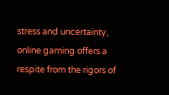stress and uncertainty, online gaming offers a respite from the rigors of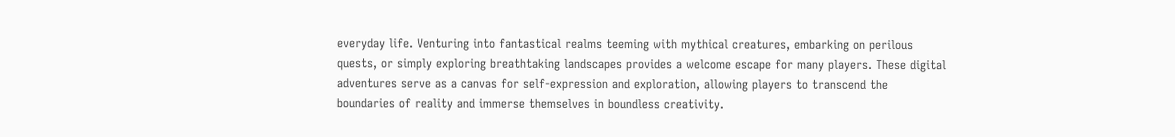everyday life. Venturing into fantastical realms teeming with mythical creatures, embarking on perilous quests, or simply exploring breathtaking landscapes provides a welcome escape for many players. These digital adventures serve as a canvas for self-expression and exploration, allowing players to transcend the boundaries of reality and immerse themselves in boundless creativity.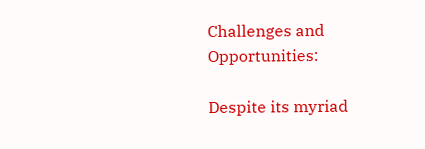Challenges and Opportunities:

Despite its myriad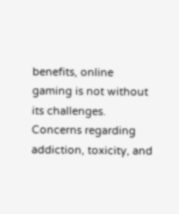benefits, online gaming is not without its challenges. Concerns regarding addiction, toxicity, and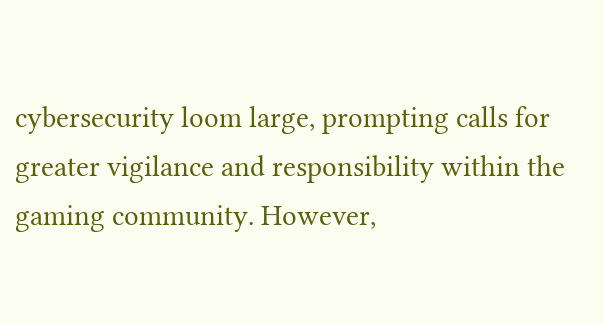cybersecurity loom large, prompting calls for greater vigilance and responsibility within the gaming community. However,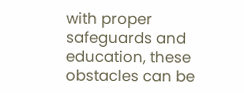with proper safeguards and education, these obstacles can be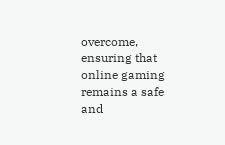overcome, ensuring that online gaming remains a safe and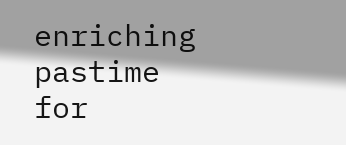enriching pastime for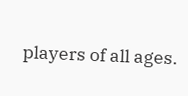players of all ages.